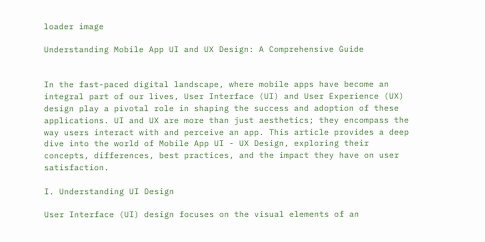loader image

Understanding Mobile App UI and UX Design: A Comprehensive Guide


In the fast-paced digital landscape, where mobile apps have become an integral part of our lives, User Interface (UI) and User Experience (UX) design play a pivotal role in shaping the success and adoption of these applications. UI and UX are more than just aesthetics; they encompass the way users interact with and perceive an app. This article provides a deep dive into the world of Mobile App UI - UX Design, exploring their concepts, differences, best practices, and the impact they have on user satisfaction.

I. Understanding UI Design

User Interface (UI) design focuses on the visual elements of an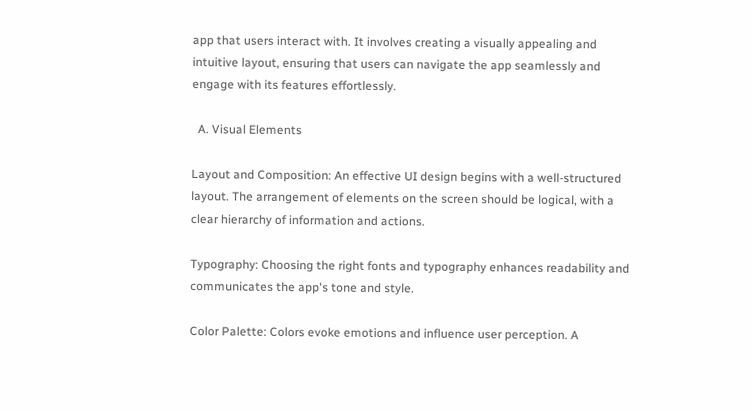app that users interact with. It involves creating a visually appealing and intuitive layout, ensuring that users can navigate the app seamlessly and engage with its features effortlessly.

  A. Visual Elements

Layout and Composition: An effective UI design begins with a well-structured layout. The arrangement of elements on the screen should be logical, with a clear hierarchy of information and actions.

Typography: Choosing the right fonts and typography enhances readability and communicates the app's tone and style.

Color Palette: Colors evoke emotions and influence user perception. A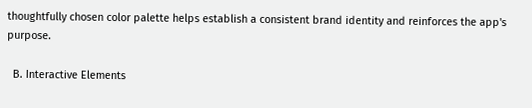thoughtfully chosen color palette helps establish a consistent brand identity and reinforces the app's purpose.

  B. Interactive Elements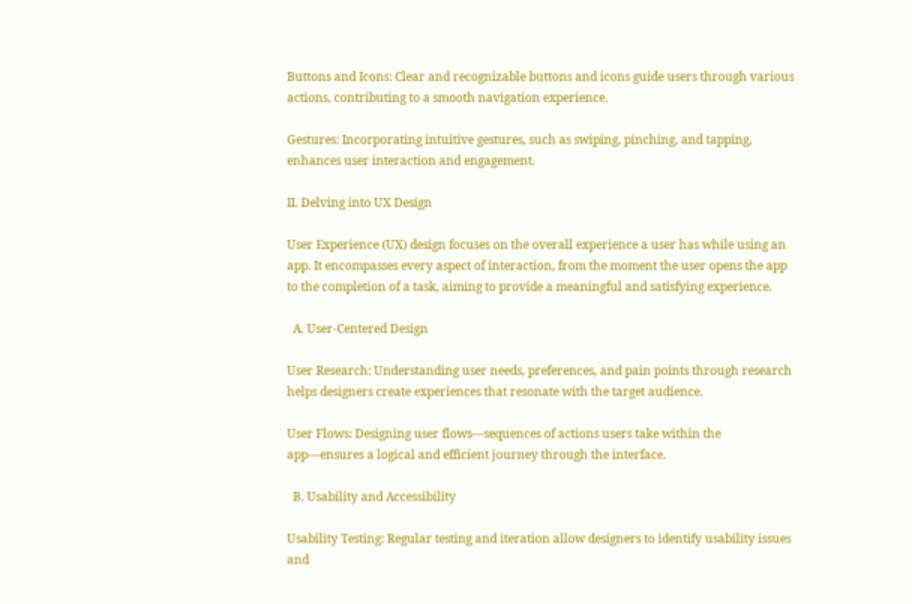Buttons and Icons: Clear and recognizable buttons and icons guide users through various actions, contributing to a smooth navigation experience.

Gestures: Incorporating intuitive gestures, such as swiping, pinching, and tapping, enhances user interaction and engagement.

II. Delving into UX Design

User Experience (UX) design focuses on the overall experience a user has while using an app. It encompasses every aspect of interaction, from the moment the user opens the app to the completion of a task, aiming to provide a meaningful and satisfying experience.

  A. User-Centered Design

User Research: Understanding user needs, preferences, and pain points through research helps designers create experiences that resonate with the target audience.

User Flows: Designing user flows—sequences of actions users take within the app—ensures a logical and efficient journey through the interface.

  B. Usability and Accessibility

Usability Testing: Regular testing and iteration allow designers to identify usability issues and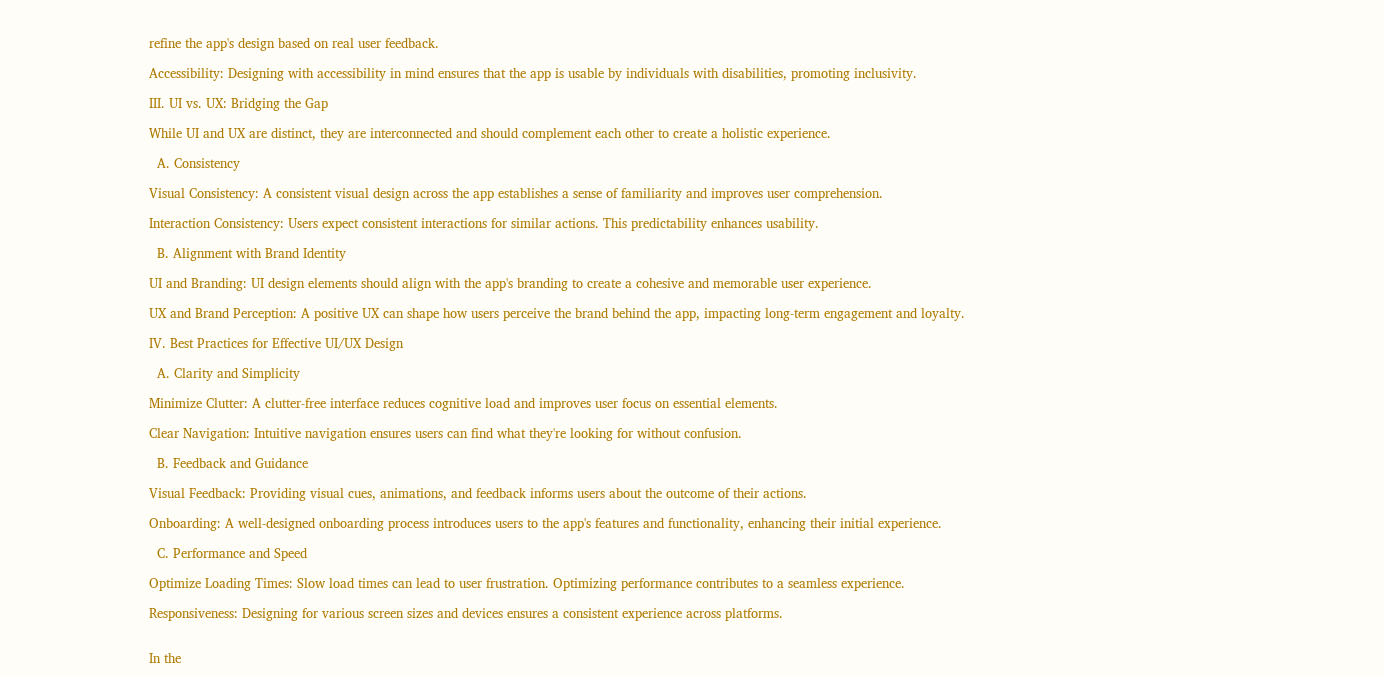refine the app's design based on real user feedback.

Accessibility: Designing with accessibility in mind ensures that the app is usable by individuals with disabilities, promoting inclusivity.

III. UI vs. UX: Bridging the Gap

While UI and UX are distinct, they are interconnected and should complement each other to create a holistic experience.

  A. Consistency

Visual Consistency: A consistent visual design across the app establishes a sense of familiarity and improves user comprehension.

Interaction Consistency: Users expect consistent interactions for similar actions. This predictability enhances usability.

  B. Alignment with Brand Identity

UI and Branding: UI design elements should align with the app's branding to create a cohesive and memorable user experience.

UX and Brand Perception: A positive UX can shape how users perceive the brand behind the app, impacting long-term engagement and loyalty.

IV. Best Practices for Effective UI/UX Design

  A. Clarity and Simplicity

Minimize Clutter: A clutter-free interface reduces cognitive load and improves user focus on essential elements.

Clear Navigation: Intuitive navigation ensures users can find what they're looking for without confusion.

  B. Feedback and Guidance

Visual Feedback: Providing visual cues, animations, and feedback informs users about the outcome of their actions.

Onboarding: A well-designed onboarding process introduces users to the app's features and functionality, enhancing their initial experience.

  C. Performance and Speed

Optimize Loading Times: Slow load times can lead to user frustration. Optimizing performance contributes to a seamless experience.

Responsiveness: Designing for various screen sizes and devices ensures a consistent experience across platforms.


In the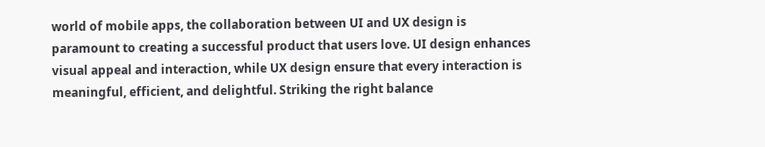world of mobile apps, the collaboration between UI and UX design is paramount to creating a successful product that users love. UI design enhances visual appeal and interaction, while UX design ensure that every interaction is meaningful, efficient, and delightful. Striking the right balance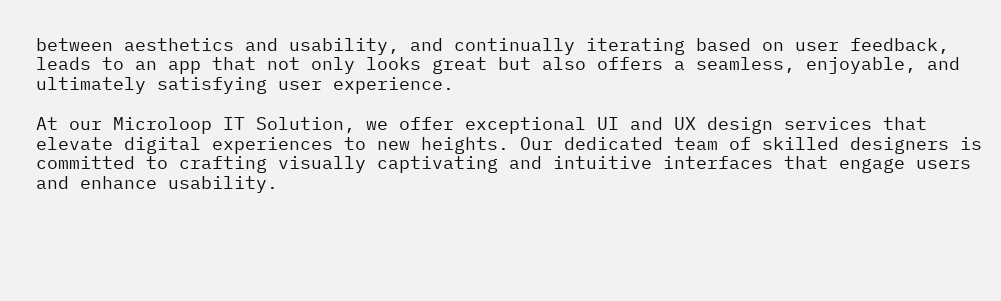between aesthetics and usability, and continually iterating based on user feedback, leads to an app that not only looks great but also offers a seamless, enjoyable, and ultimately satisfying user experience.

At our Microloop IT Solution, we offer exceptional UI and UX design services that elevate digital experiences to new heights. Our dedicated team of skilled designers is committed to crafting visually captivating and intuitive interfaces that engage users and enhance usability.